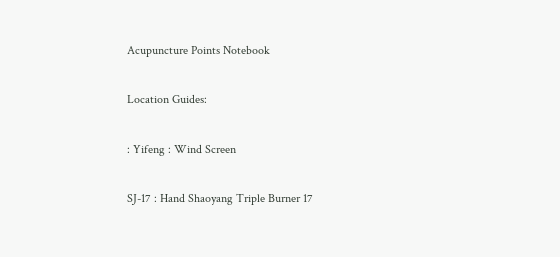Acupuncture Points Notebook

Location Guides:

: Yifeng : Wind Screen

SJ-17 : Hand Shaoyang Triple Burner 17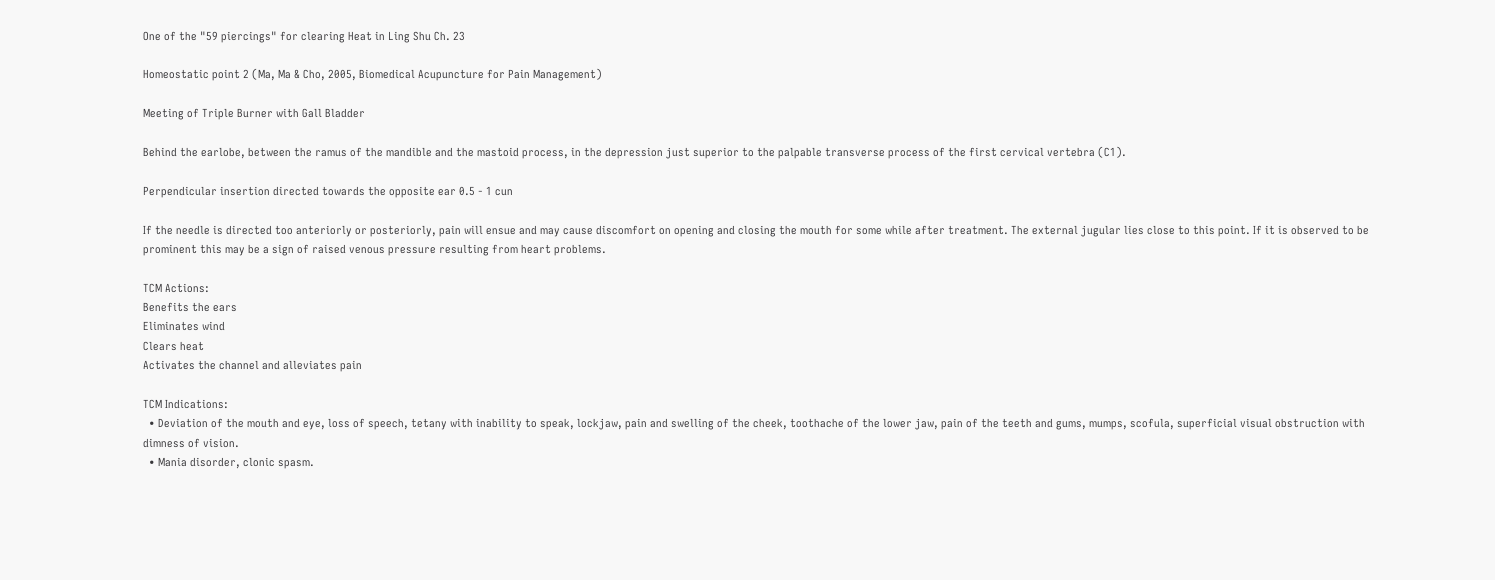One of the "59 piercings" for clearing Heat in Ling Shu Ch. 23

Homeostatic point 2 (Ma, Ma & Cho, 2005, Biomedical Acupuncture for Pain Management)

Meeting of Triple Burner with Gall Bladder

Behind the earlobe, between the ramus of the mandible and the mastoid process, in the depression just superior to the palpable transverse process of the first cervical vertebra (C1).

Perpendicular insertion directed towards the opposite ear 0.5 - 1 cun

If the needle is directed too anteriorly or posteriorly, pain will ensue and may cause discomfort on opening and closing the mouth for some while after treatment. The external jugular lies close to this point. If it is observed to be prominent this may be a sign of raised venous pressure resulting from heart problems.

TCM Actions:
Benefits the ears
Eliminates wind
Clears heat
Activates the channel and alleviates pain

TCM Indications:
  • Deviation of the mouth and eye, loss of speech, tetany with inability to speak, lockjaw, pain and swelling of the cheek, toothache of the lower jaw, pain of the teeth and gums, mumps, scofula, superficial visual obstruction with dimness of vision.
  • Mania disorder, clonic spasm.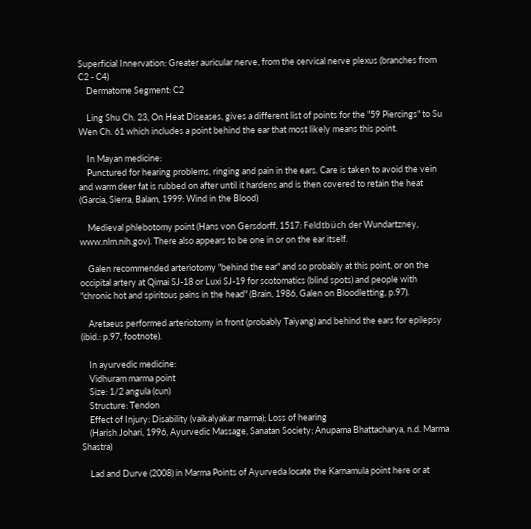Superficial Innervation: Greater auricular nerve, from the cervical nerve plexus (branches from C2 - C4)
    Dermatome Segment: C2

    Ling Shu Ch. 23, On Heat Diseases, gives a different list of points for the "59 Piercings" to Su Wen Ch. 61 which includes a point behind the ear that most likely means this point.

    In Mayan medicine:
    Punctured for hearing problems, ringing and pain in the ears. Care is taken to avoid the vein and warm deer fat is rubbed on after until it hardens and is then covered to retain the heat (Garcia, Sierra, Balam, 1999: Wind in the Blood)

    Medieval phlebotomy point (Hans von Gersdorff, 1517: Feldtbüch der Wundartzney, www.nlm.nih.gov). There also appears to be one in or on the ear itself.

    Galen recommended arteriotomy "behind the ear" and so probably at this point, or on the occipital artery at Qimai SJ-18 or Luxi SJ-19 for scotomatics (blind spots) and people with "chronic hot and spiritous pains in the head" (Brain, 1986, Galen on Bloodletting, p.97).

    Aretaeus performed arteriotomy in front (probably Taiyang) and behind the ears for epilepsy (ibid.: p.97, footnote).

    In ayurvedic medicine:
    Vidhuram marma point
    Size: 1/2 angula (cun)
    Structure: Tendon
    Effect of Injury: Disability (vaikalyakar marma); Loss of hearing
    (Harish Johari, 1996, Ayurvedic Massage, Sanatan Society; Anupama Bhattacharya, n.d. Marma Shastra)

    Lad and Durve (2008) in Marma Points of Ayurveda locate the Karnamula point here or at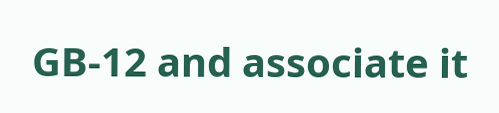GB-12 and associate it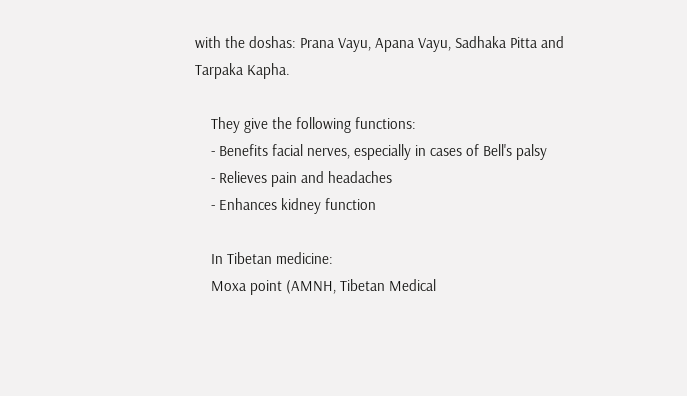with the doshas: Prana Vayu, Apana Vayu, Sadhaka Pitta and Tarpaka Kapha.

    They give the following functions:
    - Benefits facial nerves, especially in cases of Bell's palsy
    - Relieves pain and headaches
    - Enhances kidney function

    In Tibetan medicine:
    Moxa point (AMNH, Tibetan Medical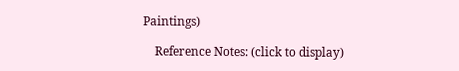Paintings)

    Reference Notes: (click to display)